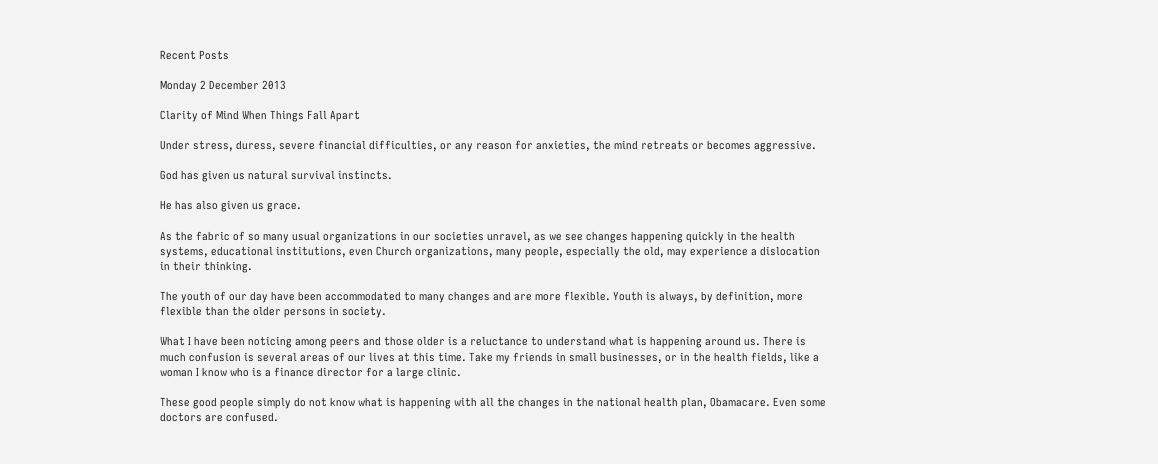Recent Posts

Monday 2 December 2013

Clarity of Mind When Things Fall Apart

Under stress, duress, severe financial difficulties, or any reason for anxieties, the mind retreats or becomes aggressive.

God has given us natural survival instincts.

He has also given us grace.

As the fabric of so many usual organizations in our societies unravel, as we see changes happening quickly in the health systems, educational institutions, even Church organizations, many people, especially the old, may experience a dislocation in their thinking.

The youth of our day have been accommodated to many changes and are more flexible. Youth is always, by definition, more flexible than the older persons in society.

What I have been noticing among peers and those older is a reluctance to understand what is happening around us. There is much confusion is several areas of our lives at this time. Take my friends in small businesses, or in the health fields, like a woman I know who is a finance director for a large clinic.

These good people simply do not know what is happening with all the changes in the national health plan, Obamacare. Even some doctors are confused.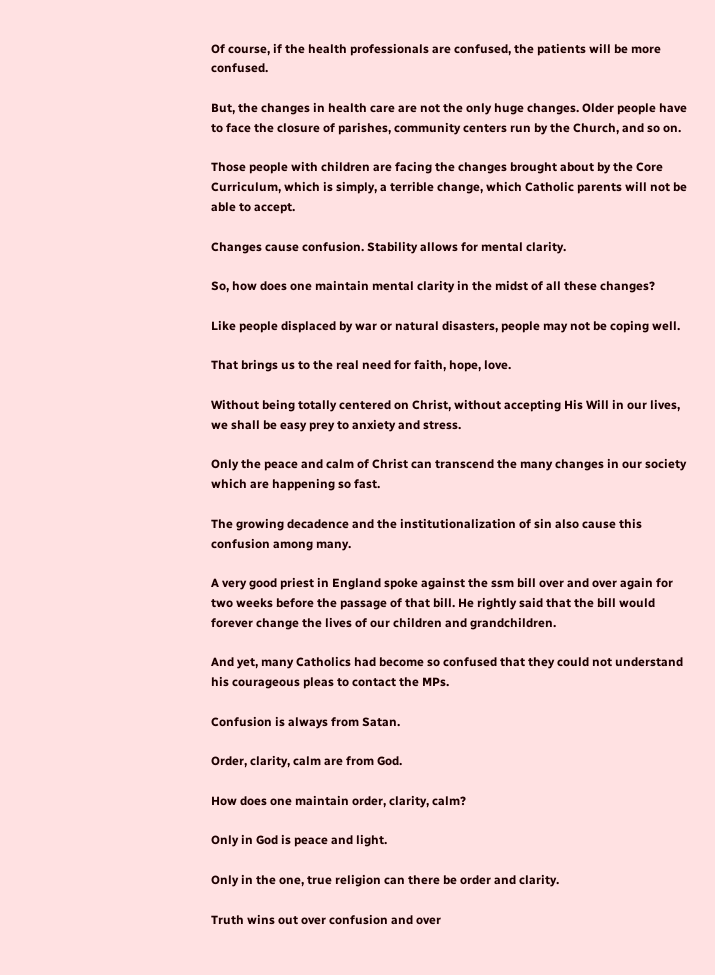Of course, if the health professionals are confused, the patients will be more confused.

But, the changes in health care are not the only huge changes. Older people have to face the closure of parishes, community centers run by the Church, and so on.

Those people with children are facing the changes brought about by the Core Curriculum, which is simply, a terrible change, which Catholic parents will not be able to accept.

Changes cause confusion. Stability allows for mental clarity.

So, how does one maintain mental clarity in the midst of all these changes?

Like people displaced by war or natural disasters, people may not be coping well.

That brings us to the real need for faith, hope, love.

Without being totally centered on Christ, without accepting His Will in our lives, we shall be easy prey to anxiety and stress.

Only the peace and calm of Christ can transcend the many changes in our society which are happening so fast.

The growing decadence and the institutionalization of sin also cause this confusion among many.

A very good priest in England spoke against the ssm bill over and over again for two weeks before the passage of that bill. He rightly said that the bill would forever change the lives of our children and grandchildren.

And yet, many Catholics had become so confused that they could not understand his courageous pleas to contact the MPs.

Confusion is always from Satan.

Order, clarity, calm are from God.

How does one maintain order, clarity, calm?

Only in God is peace and light.

Only in the one, true religion can there be order and clarity.

Truth wins out over confusion and over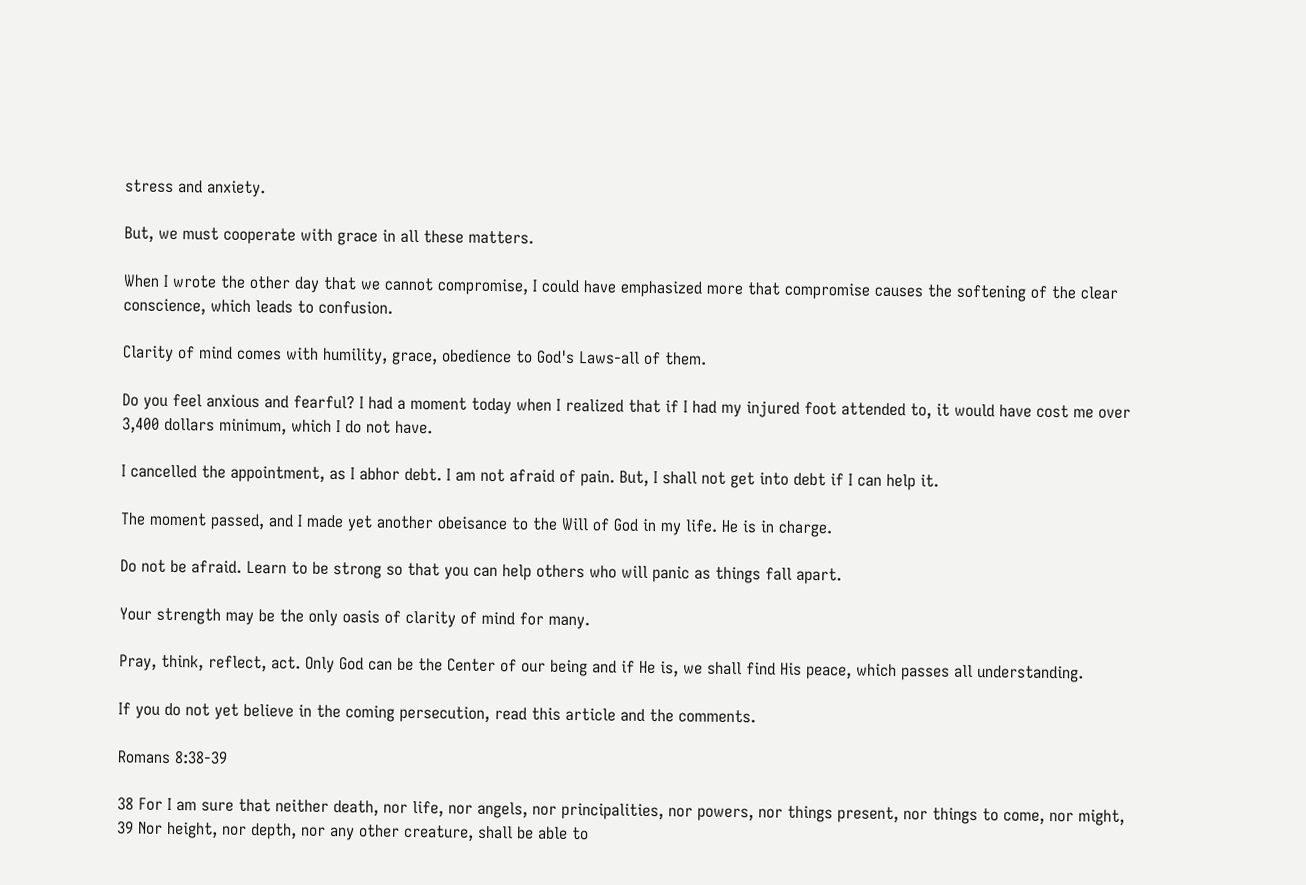stress and anxiety.

But, we must cooperate with grace in all these matters.

When I wrote the other day that we cannot compromise, I could have emphasized more that compromise causes the softening of the clear conscience, which leads to confusion.

Clarity of mind comes with humility, grace, obedience to God's Laws-all of them.

Do you feel anxious and fearful? I had a moment today when I realized that if I had my injured foot attended to, it would have cost me over 3,400 dollars minimum, which I do not have.

I cancelled the appointment, as I abhor debt. I am not afraid of pain. But, I shall not get into debt if I can help it.

The moment passed, and I made yet another obeisance to the Will of God in my life. He is in charge.

Do not be afraid. Learn to be strong so that you can help others who will panic as things fall apart.

Your strength may be the only oasis of clarity of mind for many.

Pray, think, reflect, act. Only God can be the Center of our being and if He is, we shall find His peace, which passes all understanding.

If you do not yet believe in the coming persecution, read this article and the comments.

Romans 8:38-39

38 For I am sure that neither death, nor life, nor angels, nor principalities, nor powers, nor things present, nor things to come, nor might,
39 Nor height, nor depth, nor any other creature, shall be able to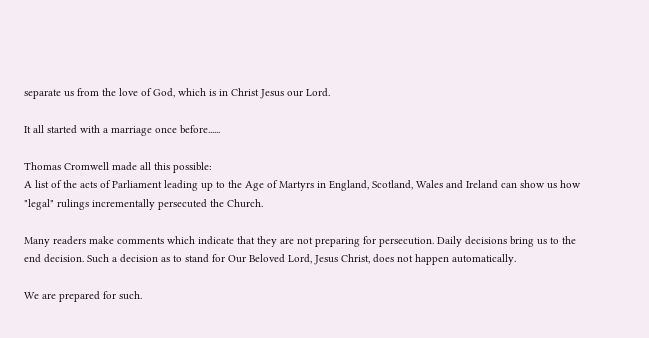separate us from the love of God, which is in Christ Jesus our Lord.

It all started with a marriage once before......

Thomas Cromwell made all this possible:
A list of the acts of Parliament leading up to the Age of Martyrs in England, Scotland, Wales and Ireland can show us how "legal" rulings incrementally persecuted the Church.

Many readers make comments which indicate that they are not preparing for persecution. Daily decisions bring us to the end decision. Such a decision as to stand for Our Beloved Lord, Jesus Christ, does not happen automatically.

We are prepared for such.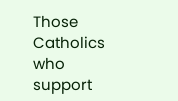Those Catholics who support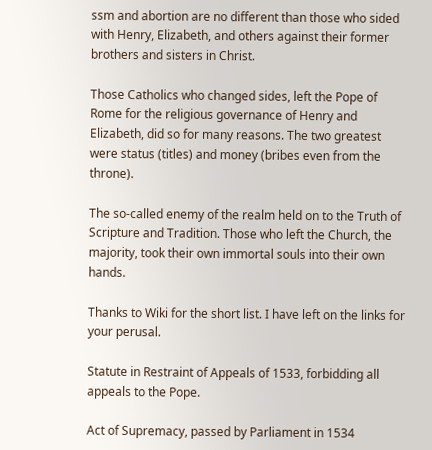ssm and abortion are no different than those who sided with Henry, Elizabeth, and others against their former brothers and sisters in Christ.

Those Catholics who changed sides, left the Pope of Rome for the religious governance of Henry and Elizabeth, did so for many reasons. The two greatest were status (titles) and money (bribes even from the throne).

The so-called enemy of the realm held on to the Truth of Scripture and Tradition. Those who left the Church, the majority, took their own immortal souls into their own hands.

Thanks to Wiki for the short list. I have left on the links for your perusal.

Statute in Restraint of Appeals of 1533, forbidding all appeals to the Pope.

Act of Supremacy, passed by Parliament in 1534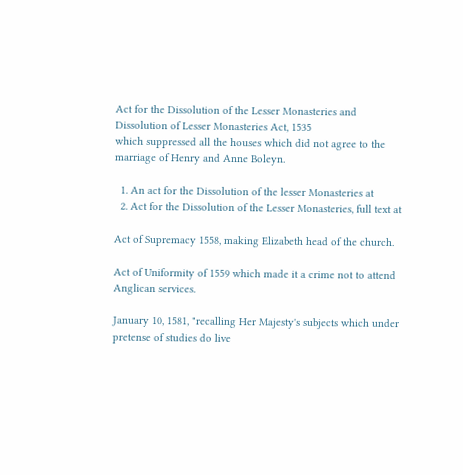Act for the Dissolution of the Lesser Monasteries and Dissolution of Lesser Monasteries Act, 1535
which suppressed all the houses which did not agree to the marriage of Henry and Anne Boleyn.

  1. An act for the Dissolution of the lesser Monasteries at
  2. Act for the Dissolution of the Lesser Monasteries, full text at

Act of Supremacy 1558, making Elizabeth head of the church.

Act of Uniformity of 1559 which made it a crime not to attend Anglican services.

January 10, 1581, "recalling Her Majesty's subjects which under pretense of studies do live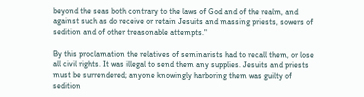beyond the seas both contrary to the laws of God and of the realm, and against such as do receive or retain Jesuits and massing priests, sowers of sedition and of other treasonable attempts."

By this proclamation the relatives of seminarists had to recall them, or lose all civil rights. It was illegal to send them any supplies. Jesuits and priests must be surrendered; anyone knowingly harboring them was guilty of sedition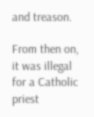and treason.

From then on, it was illegal for a Catholic priest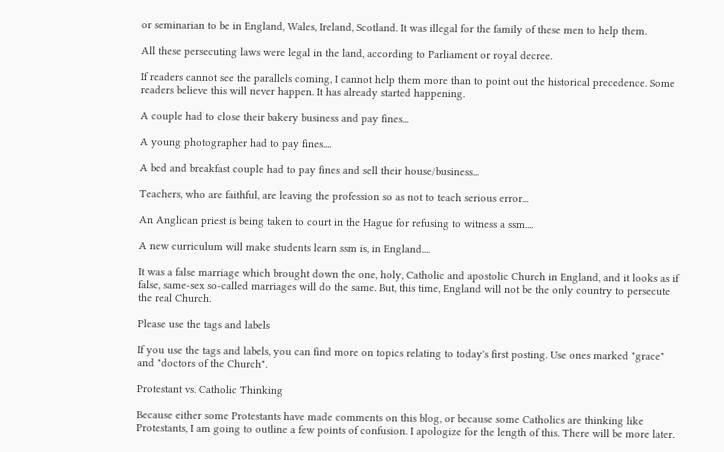or seminarian to be in England, Wales, Ireland, Scotland. It was illegal for the family of these men to help them.

All these persecuting laws were legal in the land, according to Parliament or royal decree.

If readers cannot see the parallels coming, I cannot help them more than to point out the historical precedence. Some readers believe this will never happen. It has already started happening.

A couple had to close their bakery business and pay fines...

A young photographer had to pay fines....

A bed and breakfast couple had to pay fines and sell their house/business...

Teachers, who are faithful, are leaving the profession so as not to teach serious error...

An Anglican priest is being taken to court in the Hague for refusing to witness a ssm....

A new curriculum will make students learn ssm is, in England....

It was a false marriage which brought down the one, holy, Catholic and apostolic Church in England, and it looks as if false, same-sex so-called marriages will do the same. But, this time, England will not be the only country to persecute the real Church.

Please use the tags and labels

If you use the tags and labels, you can find more on topics relating to today's first posting. Use ones marked "grace" and "doctors of the Church".

Protestant vs. Catholic Thinking

Because either some Protestants have made comments on this blog, or because some Catholics are thinking like Protestants, I am going to outline a few points of confusion. I apologize for the length of this. There will be more later.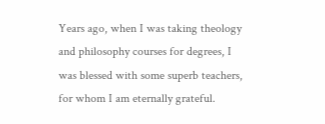Years ago, when I was taking theology and philosophy courses for degrees, I was blessed with some superb teachers, for whom I am eternally grateful.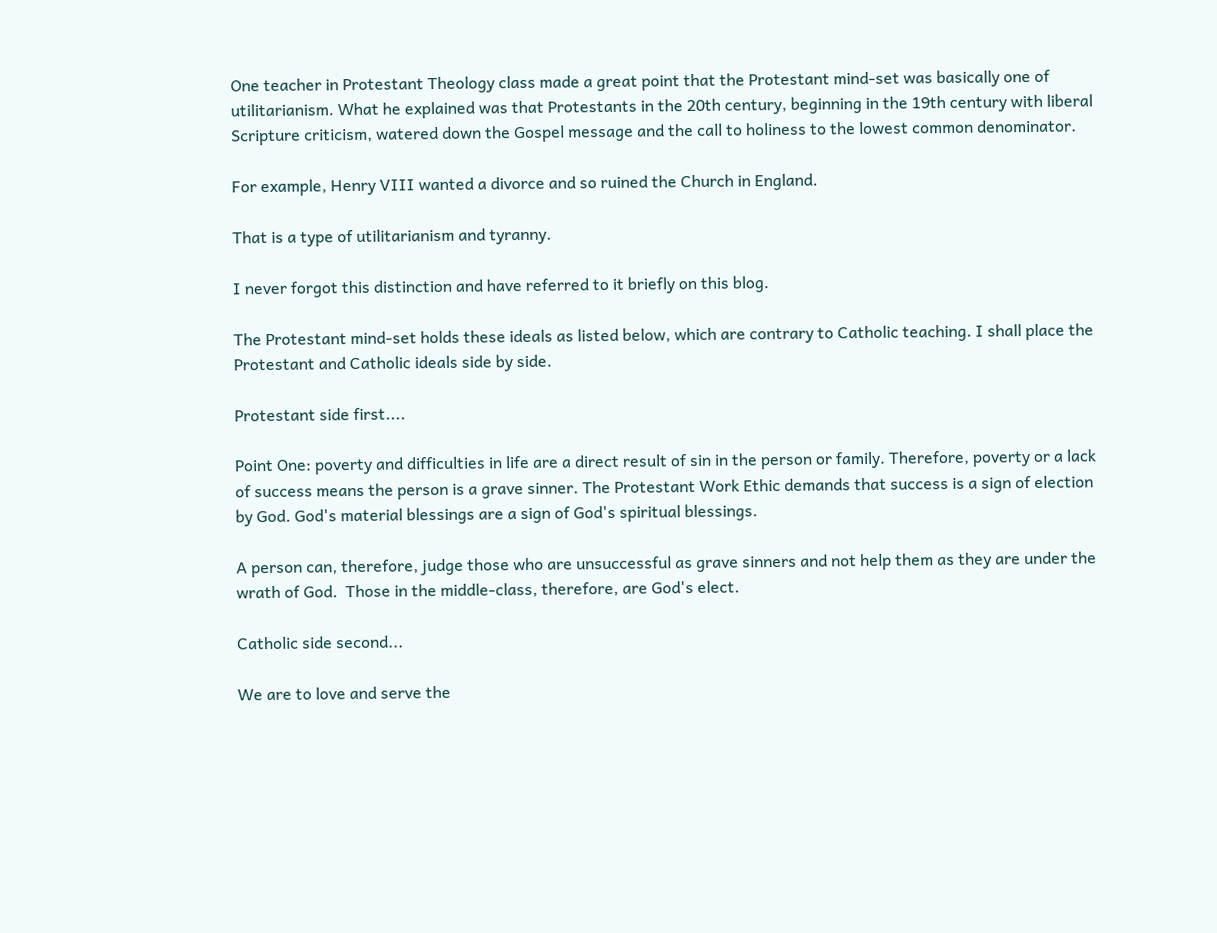One teacher in Protestant Theology class made a great point that the Protestant mind-set was basically one of utilitarianism. What he explained was that Protestants in the 20th century, beginning in the 19th century with liberal Scripture criticism, watered down the Gospel message and the call to holiness to the lowest common denominator.

For example, Henry VIII wanted a divorce and so ruined the Church in England.

That is a type of utilitarianism and tyranny.

I never forgot this distinction and have referred to it briefly on this blog.

The Protestant mind-set holds these ideals as listed below, which are contrary to Catholic teaching. I shall place the Protestant and Catholic ideals side by side.

Protestant side first....

Point One: poverty and difficulties in life are a direct result of sin in the person or family. Therefore, poverty or a lack of success means the person is a grave sinner. The Protestant Work Ethic demands that success is a sign of election by God. God's material blessings are a sign of God's spiritual blessings.

A person can, therefore, judge those who are unsuccessful as grave sinners and not help them as they are under the wrath of God.  Those in the middle-class, therefore, are God's elect.

Catholic side second...

We are to love and serve the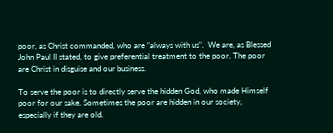poor, as Christ commanded, who are "always with us".  We are, as Blessed John Paul II stated, to give preferential treatment to the poor. The poor are Christ in disguise and our business.

To serve the poor is to directly serve the hidden God, who made Himself poor for our sake. Sometimes the poor are hidden in our society, especially if they are old.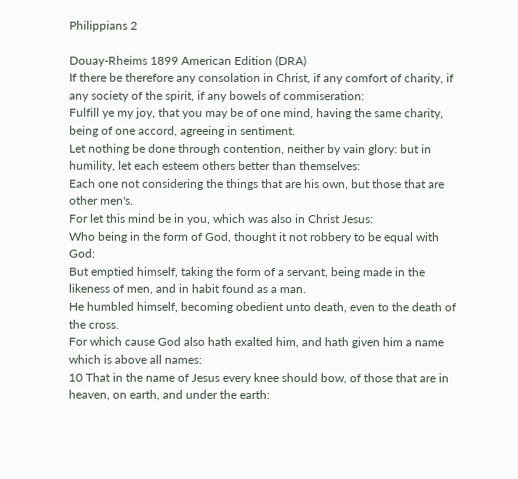Philippians 2

Douay-Rheims 1899 American Edition (DRA)
If there be therefore any consolation in Christ, if any comfort of charity, if any society of the spirit, if any bowels of commiseration:
Fulfill ye my joy, that you may be of one mind, having the same charity, being of one accord, agreeing in sentiment.
Let nothing be done through contention, neither by vain glory: but in humility, let each esteem others better than themselves:
Each one not considering the things that are his own, but those that are other men's.
For let this mind be in you, which was also in Christ Jesus:
Who being in the form of God, thought it not robbery to be equal with God:
But emptied himself, taking the form of a servant, being made in the likeness of men, and in habit found as a man.
He humbled himself, becoming obedient unto death, even to the death of the cross.
For which cause God also hath exalted him, and hath given him a name which is above all names:
10 That in the name of Jesus every knee should bow, of those that are in heaven, on earth, and under the earth: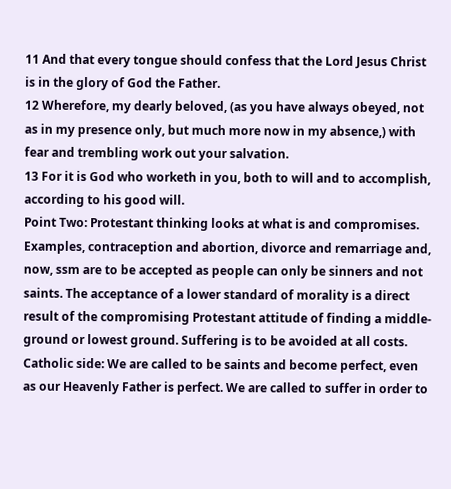11 And that every tongue should confess that the Lord Jesus Christ is in the glory of God the Father.
12 Wherefore, my dearly beloved, (as you have always obeyed, not as in my presence only, but much more now in my absence,) with fear and trembling work out your salvation.
13 For it is God who worketh in you, both to will and to accomplish, according to his good will.
Point Two: Protestant thinking looks at what is and compromises.
Examples, contraception and abortion, divorce and remarriage and, now, ssm are to be accepted as people can only be sinners and not saints. The acceptance of a lower standard of morality is a direct result of the compromising Protestant attitude of finding a middle-ground or lowest ground. Suffering is to be avoided at all costs.
Catholic side: We are called to be saints and become perfect, even as our Heavenly Father is perfect. We are called to suffer in order to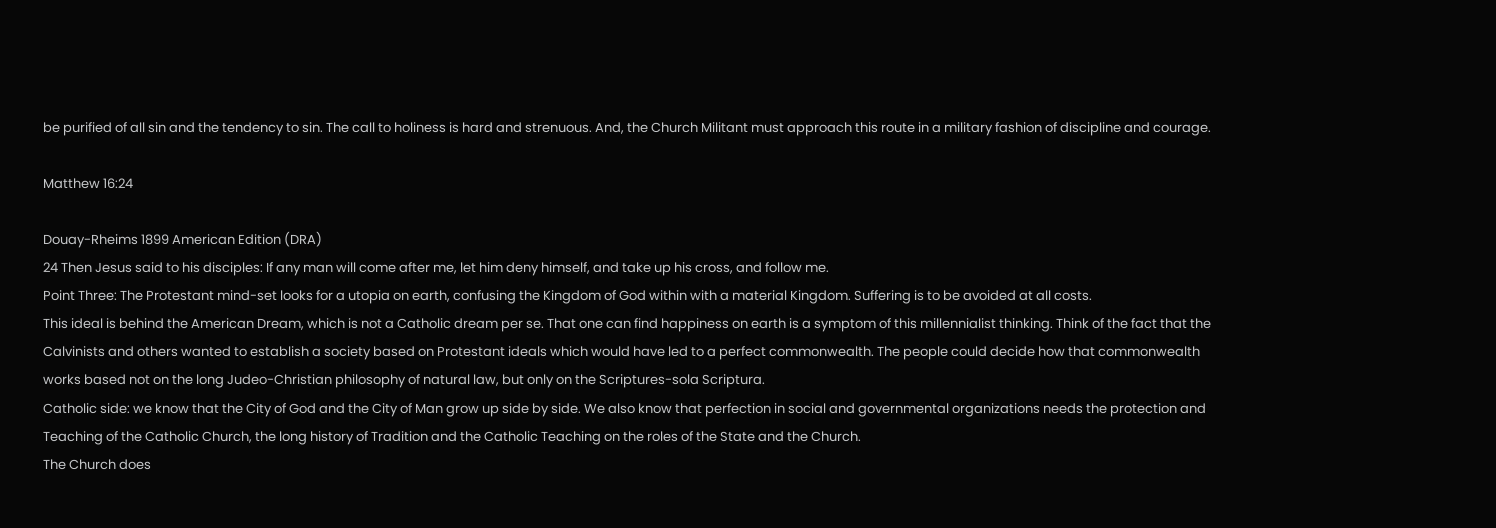be purified of all sin and the tendency to sin. The call to holiness is hard and strenuous. And, the Church Militant must approach this route in a military fashion of discipline and courage.

Matthew 16:24

Douay-Rheims 1899 American Edition (DRA)
24 Then Jesus said to his disciples: If any man will come after me, let him deny himself, and take up his cross, and follow me.
Point Three: The Protestant mind-set looks for a utopia on earth, confusing the Kingdom of God within with a material Kingdom. Suffering is to be avoided at all costs.
This ideal is behind the American Dream, which is not a Catholic dream per se. That one can find happiness on earth is a symptom of this millennialist thinking. Think of the fact that the Calvinists and others wanted to establish a society based on Protestant ideals which would have led to a perfect commonwealth. The people could decide how that commonwealth works based not on the long Judeo-Christian philosophy of natural law, but only on the Scriptures-sola Scriptura.
Catholic side: we know that the City of God and the City of Man grow up side by side. We also know that perfection in social and governmental organizations needs the protection and Teaching of the Catholic Church, the long history of Tradition and the Catholic Teaching on the roles of the State and the Church.
The Church does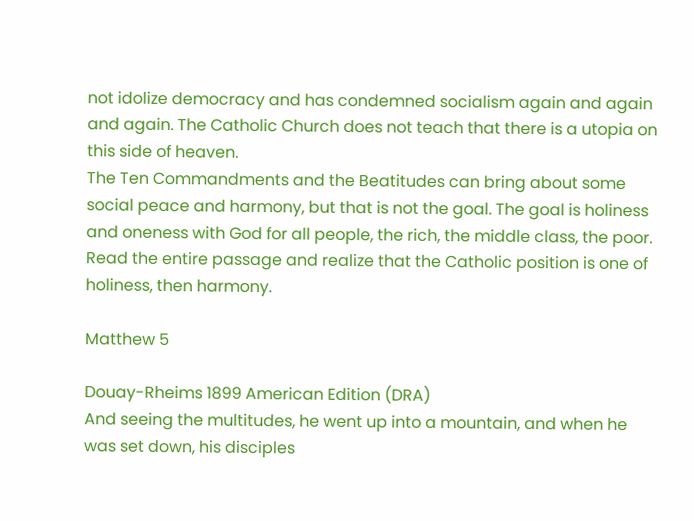not idolize democracy and has condemned socialism again and again and again. The Catholic Church does not teach that there is a utopia on this side of heaven.
The Ten Commandments and the Beatitudes can bring about some social peace and harmony, but that is not the goal. The goal is holiness and oneness with God for all people, the rich, the middle class, the poor. Read the entire passage and realize that the Catholic position is one of holiness, then harmony.

Matthew 5

Douay-Rheims 1899 American Edition (DRA)
And seeing the multitudes, he went up into a mountain, and when he was set down, his disciples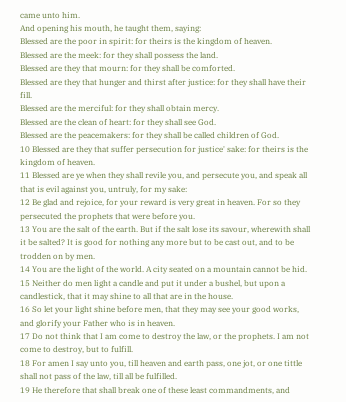came unto him.
And opening his mouth, he taught them, saying:
Blessed are the poor in spirit: for theirs is the kingdom of heaven.
Blessed are the meek: for they shall possess the land.
Blessed are they that mourn: for they shall be comforted.
Blessed are they that hunger and thirst after justice: for they shall have their fill.
Blessed are the merciful: for they shall obtain mercy.
Blessed are the clean of heart: for they shall see God.
Blessed are the peacemakers: for they shall be called children of God.
10 Blessed are they that suffer persecution for justice' sake: for theirs is the kingdom of heaven.
11 Blessed are ye when they shall revile you, and persecute you, and speak all that is evil against you, untruly, for my sake:
12 Be glad and rejoice, for your reward is very great in heaven. For so they persecuted the prophets that were before you.
13 You are the salt of the earth. But if the salt lose its savour, wherewith shall it be salted? It is good for nothing any more but to be cast out, and to be trodden on by men.
14 You are the light of the world. A city seated on a mountain cannot be hid.
15 Neither do men light a candle and put it under a bushel, but upon a candlestick, that it may shine to all that are in the house.
16 So let your light shine before men, that they may see your good works, and glorify your Father who is in heaven.
17 Do not think that I am come to destroy the law, or the prophets. I am not come to destroy, but to fulfill.
18 For amen I say unto you, till heaven and earth pass, one jot, or one tittle shall not pass of the law, till all be fulfilled.
19 He therefore that shall break one of these least commandments, and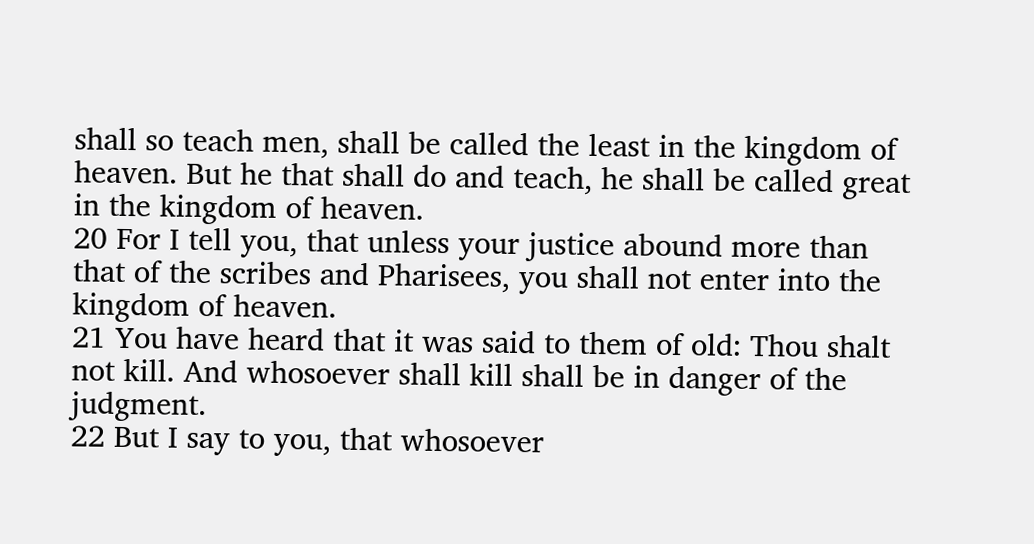shall so teach men, shall be called the least in the kingdom of heaven. But he that shall do and teach, he shall be called great in the kingdom of heaven.
20 For I tell you, that unless your justice abound more than that of the scribes and Pharisees, you shall not enter into the kingdom of heaven.
21 You have heard that it was said to them of old: Thou shalt not kill. And whosoever shall kill shall be in danger of the judgment.
22 But I say to you, that whosoever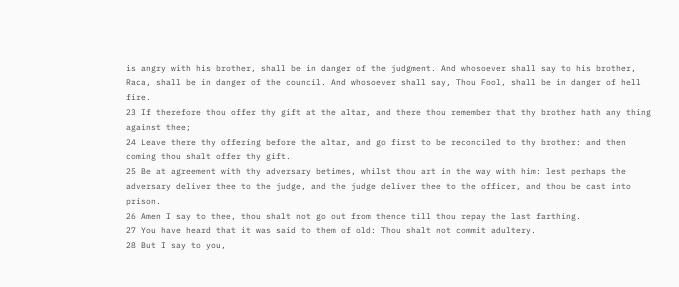is angry with his brother, shall be in danger of the judgment. And whosoever shall say to his brother, Raca, shall be in danger of the council. And whosoever shall say, Thou Fool, shall be in danger of hell fire.
23 If therefore thou offer thy gift at the altar, and there thou remember that thy brother hath any thing against thee;
24 Leave there thy offering before the altar, and go first to be reconciled to thy brother: and then coming thou shalt offer thy gift.
25 Be at agreement with thy adversary betimes, whilst thou art in the way with him: lest perhaps the adversary deliver thee to the judge, and the judge deliver thee to the officer, and thou be cast into prison.
26 Amen I say to thee, thou shalt not go out from thence till thou repay the last farthing.
27 You have heard that it was said to them of old: Thou shalt not commit adultery.
28 But I say to you,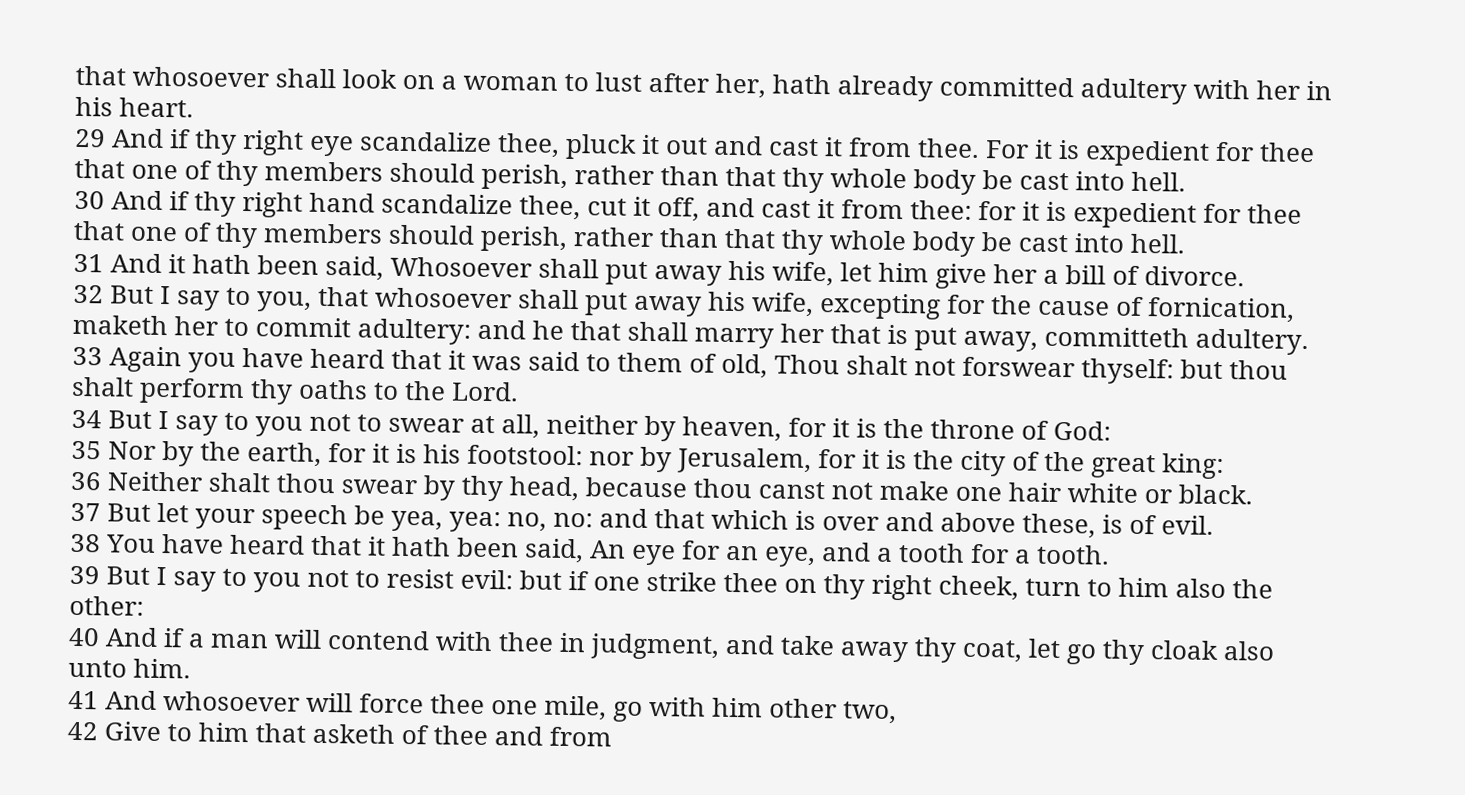that whosoever shall look on a woman to lust after her, hath already committed adultery with her in his heart.
29 And if thy right eye scandalize thee, pluck it out and cast it from thee. For it is expedient for thee that one of thy members should perish, rather than that thy whole body be cast into hell.
30 And if thy right hand scandalize thee, cut it off, and cast it from thee: for it is expedient for thee that one of thy members should perish, rather than that thy whole body be cast into hell.
31 And it hath been said, Whosoever shall put away his wife, let him give her a bill of divorce.
32 But I say to you, that whosoever shall put away his wife, excepting for the cause of fornication, maketh her to commit adultery: and he that shall marry her that is put away, committeth adultery.
33 Again you have heard that it was said to them of old, Thou shalt not forswear thyself: but thou shalt perform thy oaths to the Lord.
34 But I say to you not to swear at all, neither by heaven, for it is the throne of God:
35 Nor by the earth, for it is his footstool: nor by Jerusalem, for it is the city of the great king:
36 Neither shalt thou swear by thy head, because thou canst not make one hair white or black.
37 But let your speech be yea, yea: no, no: and that which is over and above these, is of evil.
38 You have heard that it hath been said, An eye for an eye, and a tooth for a tooth.
39 But I say to you not to resist evil: but if one strike thee on thy right cheek, turn to him also the other:
40 And if a man will contend with thee in judgment, and take away thy coat, let go thy cloak also unto him.
41 And whosoever will force thee one mile, go with him other two,
42 Give to him that asketh of thee and from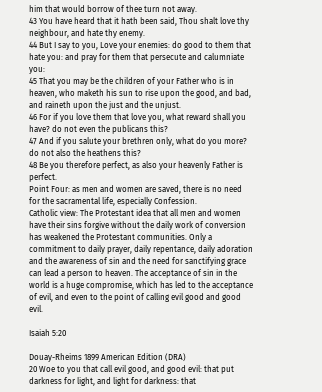him that would borrow of thee turn not away.
43 You have heard that it hath been said, Thou shalt love thy neighbour, and hate thy enemy.
44 But I say to you, Love your enemies: do good to them that hate you: and pray for them that persecute and calumniate you:
45 That you may be the children of your Father who is in heaven, who maketh his sun to rise upon the good, and bad, and raineth upon the just and the unjust.
46 For if you love them that love you, what reward shall you have? do not even the publicans this?
47 And if you salute your brethren only, what do you more? do not also the heathens this?
48 Be you therefore perfect, as also your heavenly Father is perfect.
Point Four: as men and women are saved, there is no need for the sacramental life, especially Confession.
Catholic view: The Protestant idea that all men and women have their sins forgive without the daily work of conversion has weakened the Protestant communities. Only a commitment to daily prayer, daily repentance, daily adoration and the awareness of sin and the need for sanctifying grace can lead a person to heaven. The acceptance of sin in the world is a huge compromise, which has led to the acceptance of evil, and even to the point of calling evil good and good evil.

Isaiah 5:20

Douay-Rheims 1899 American Edition (DRA)
20 Woe to you that call evil good, and good evil: that put darkness for light, and light for darkness: that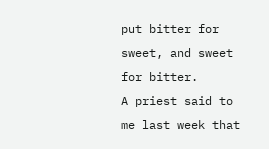put bitter for sweet, and sweet for bitter.
A priest said to me last week that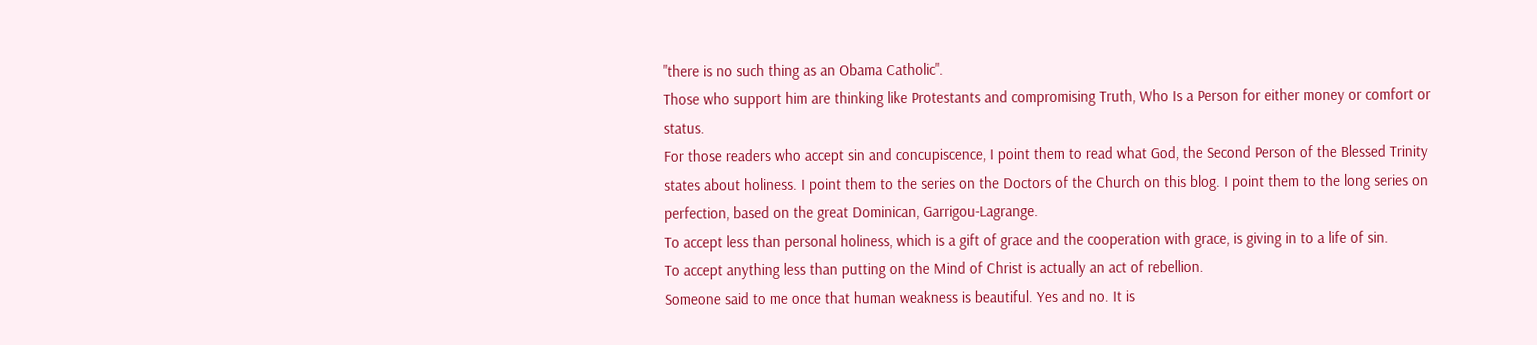"there is no such thing as an Obama Catholic".
Those who support him are thinking like Protestants and compromising Truth, Who Is a Person for either money or comfort or status.
For those readers who accept sin and concupiscence, I point them to read what God, the Second Person of the Blessed Trinity states about holiness. I point them to the series on the Doctors of the Church on this blog. I point them to the long series on perfection, based on the great Dominican, Garrigou-Lagrange.
To accept less than personal holiness, which is a gift of grace and the cooperation with grace, is giving in to a life of sin.
To accept anything less than putting on the Mind of Christ is actually an act of rebellion.
Someone said to me once that human weakness is beautiful. Yes and no. It is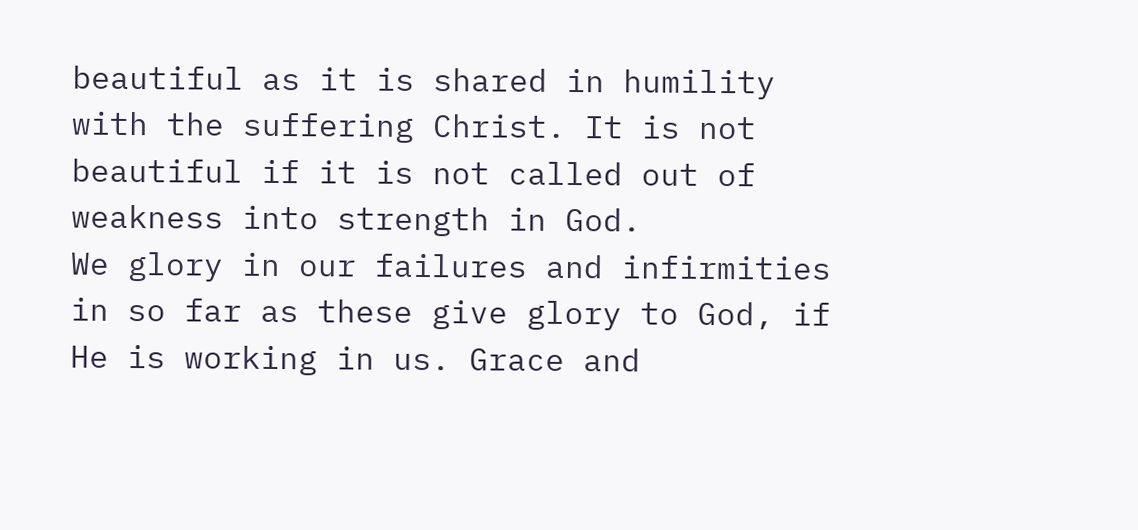beautiful as it is shared in humility with the suffering Christ. It is not beautiful if it is not called out of weakness into strength in God.
We glory in our failures and infirmities in so far as these give glory to God, if He is working in us. Grace and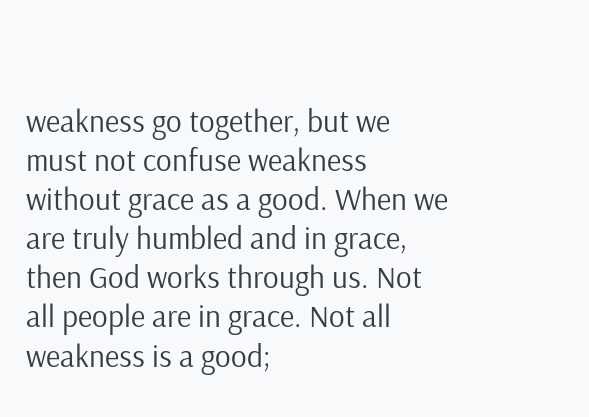weakness go together, but we must not confuse weakness without grace as a good. When we are truly humbled and in grace, then God works through us. Not all people are in grace. Not all weakness is a good;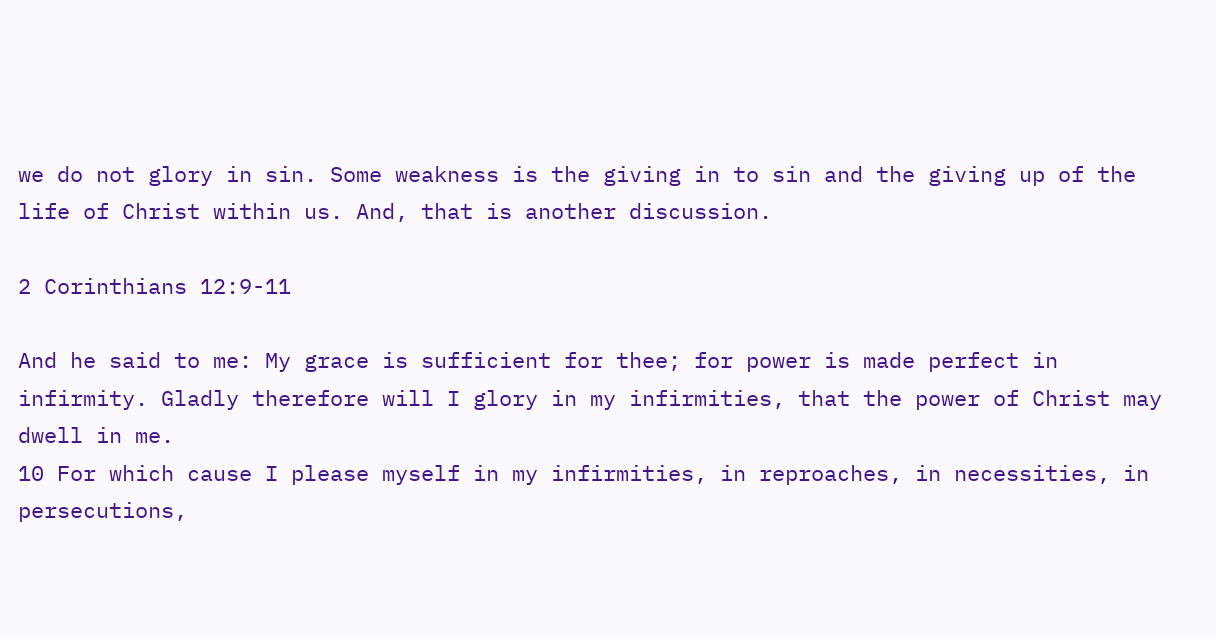we do not glory in sin. Some weakness is the giving in to sin and the giving up of the life of Christ within us. And, that is another discussion.

2 Corinthians 12:9-11

And he said to me: My grace is sufficient for thee; for power is made perfect in infirmity. Gladly therefore will I glory in my infirmities, that the power of Christ may dwell in me.
10 For which cause I please myself in my infirmities, in reproaches, in necessities, in persecutions,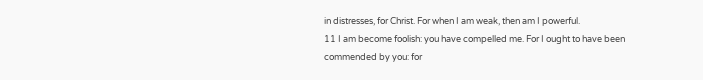in distresses, for Christ. For when I am weak, then am I powerful.
11 I am become foolish: you have compelled me. For I ought to have been commended by you: for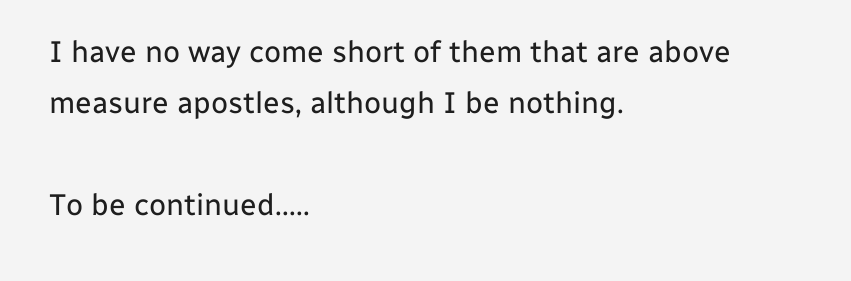I have no way come short of them that are above measure apostles, although I be nothing.

To be continued.....